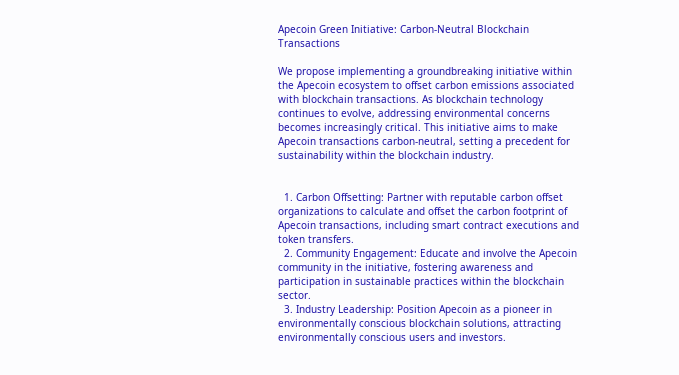Apecoin Green Initiative: Carbon-Neutral Blockchain Transactions

We propose implementing a groundbreaking initiative within the Apecoin ecosystem to offset carbon emissions associated with blockchain transactions. As blockchain technology continues to evolve, addressing environmental concerns becomes increasingly critical. This initiative aims to make Apecoin transactions carbon-neutral, setting a precedent for sustainability within the blockchain industry.


  1. Carbon Offsetting: Partner with reputable carbon offset organizations to calculate and offset the carbon footprint of Apecoin transactions, including smart contract executions and token transfers.
  2. Community Engagement: Educate and involve the Apecoin community in the initiative, fostering awareness and participation in sustainable practices within the blockchain sector.
  3. Industry Leadership: Position Apecoin as a pioneer in environmentally conscious blockchain solutions, attracting environmentally conscious users and investors.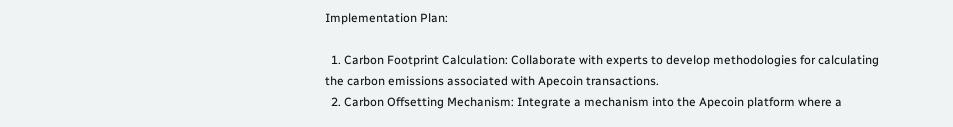Implementation Plan:

  1. Carbon Footprint Calculation: Collaborate with experts to develop methodologies for calculating the carbon emissions associated with Apecoin transactions.
  2. Carbon Offsetting Mechanism: Integrate a mechanism into the Apecoin platform where a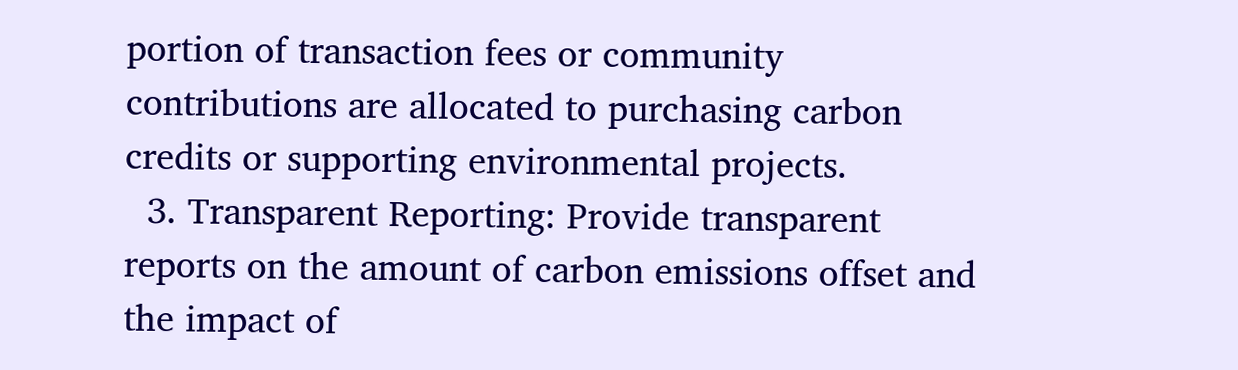portion of transaction fees or community contributions are allocated to purchasing carbon credits or supporting environmental projects.
  3. Transparent Reporting: Provide transparent reports on the amount of carbon emissions offset and the impact of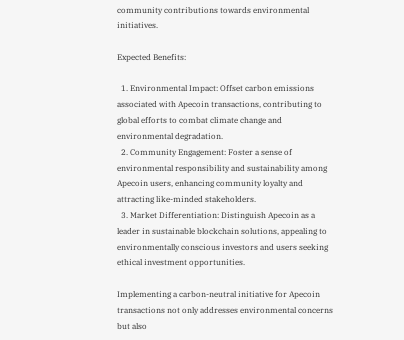community contributions towards environmental initiatives.

Expected Benefits:

  1. Environmental Impact: Offset carbon emissions associated with Apecoin transactions, contributing to global efforts to combat climate change and environmental degradation.
  2. Community Engagement: Foster a sense of environmental responsibility and sustainability among Apecoin users, enhancing community loyalty and attracting like-minded stakeholders.
  3. Market Differentiation: Distinguish Apecoin as a leader in sustainable blockchain solutions, appealing to environmentally conscious investors and users seeking ethical investment opportunities.

Implementing a carbon-neutral initiative for Apecoin transactions not only addresses environmental concerns but also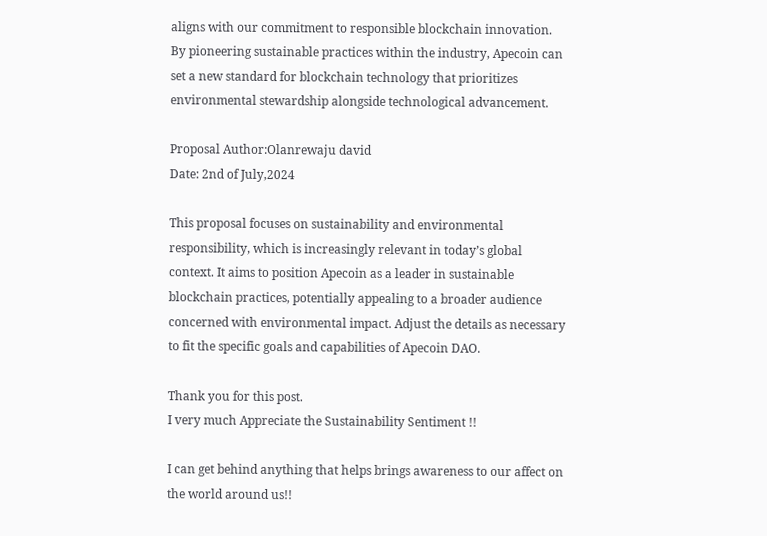aligns with our commitment to responsible blockchain innovation. By pioneering sustainable practices within the industry, Apecoin can set a new standard for blockchain technology that prioritizes environmental stewardship alongside technological advancement.

Proposal Author:Olanrewaju david
Date: 2nd of July,2024

This proposal focuses on sustainability and environmental responsibility, which is increasingly relevant in today’s global context. It aims to position Apecoin as a leader in sustainable blockchain practices, potentially appealing to a broader audience concerned with environmental impact. Adjust the details as necessary to fit the specific goals and capabilities of Apecoin DAO.

Thank you for this post.
I very much Appreciate the Sustainability Sentiment !!

I can get behind anything that helps brings awareness to our affect on the world around us!!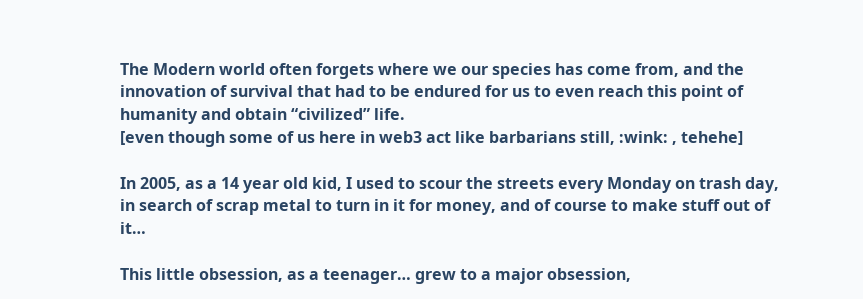The Modern world often forgets where we our species has come from, and the innovation of survival that had to be endured for us to even reach this point of humanity and obtain “civilized” life.
[even though some of us here in web3 act like barbarians still, :wink: , tehehe]

In 2005, as a 14 year old kid, I used to scour the streets every Monday on trash day, in search of scrap metal to turn in it for money, and of course to make stuff out of it…

This little obsession, as a teenager… grew to a major obsession,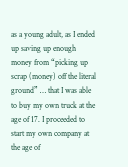as a young adult, as I ended up saving up enough money from “picking up scrap (money) off the literal ground” … that I was able to buy my own truck at the age of 17. I proceeded to start my own company at the age of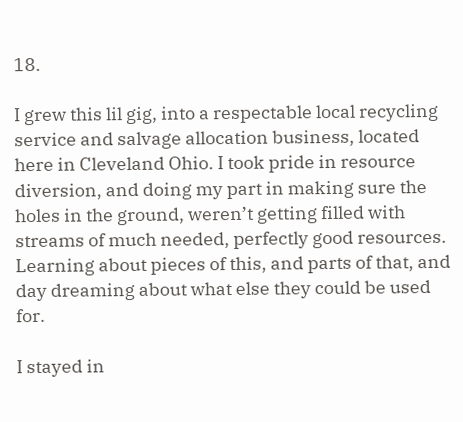18.

I grew this lil gig, into a respectable local recycling service and salvage allocation business, located here in Cleveland Ohio. I took pride in resource diversion, and doing my part in making sure the holes in the ground, weren’t getting filled with streams of much needed, perfectly good resources. Learning about pieces of this, and parts of that, and day dreaming about what else they could be used for.

I stayed in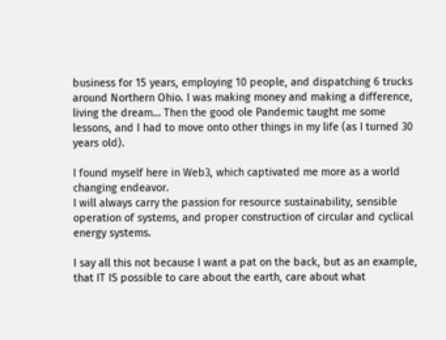business for 15 years, employing 10 people, and dispatching 6 trucks around Northern Ohio. I was making money and making a difference, living the dream… Then the good ole Pandemic taught me some lessons, and I had to move onto other things in my life (as I turned 30 years old).

I found myself here in Web3, which captivated me more as a world changing endeavor.
I will always carry the passion for resource sustainability, sensible operation of systems, and proper construction of circular and cyclical energy systems.

I say all this not because I want a pat on the back, but as an example, that IT IS possible to care about the earth, care about what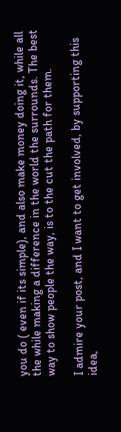you do ( even if its simple), and also make money doing it, while all the while making a difference in the world the surrounds. The best way to show people the way, is to the cut the path for them.

I admire your post, and I want to get involved, by supporting this idea,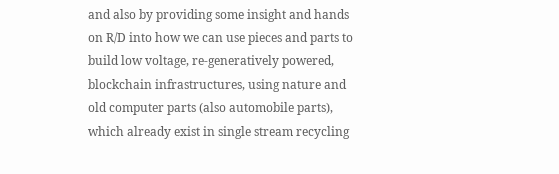and also by providing some insight and hands on R/D into how we can use pieces and parts to build low voltage, re-generatively powered, blockchain infrastructures, using nature and old computer parts (also automobile parts), which already exist in single stream recycling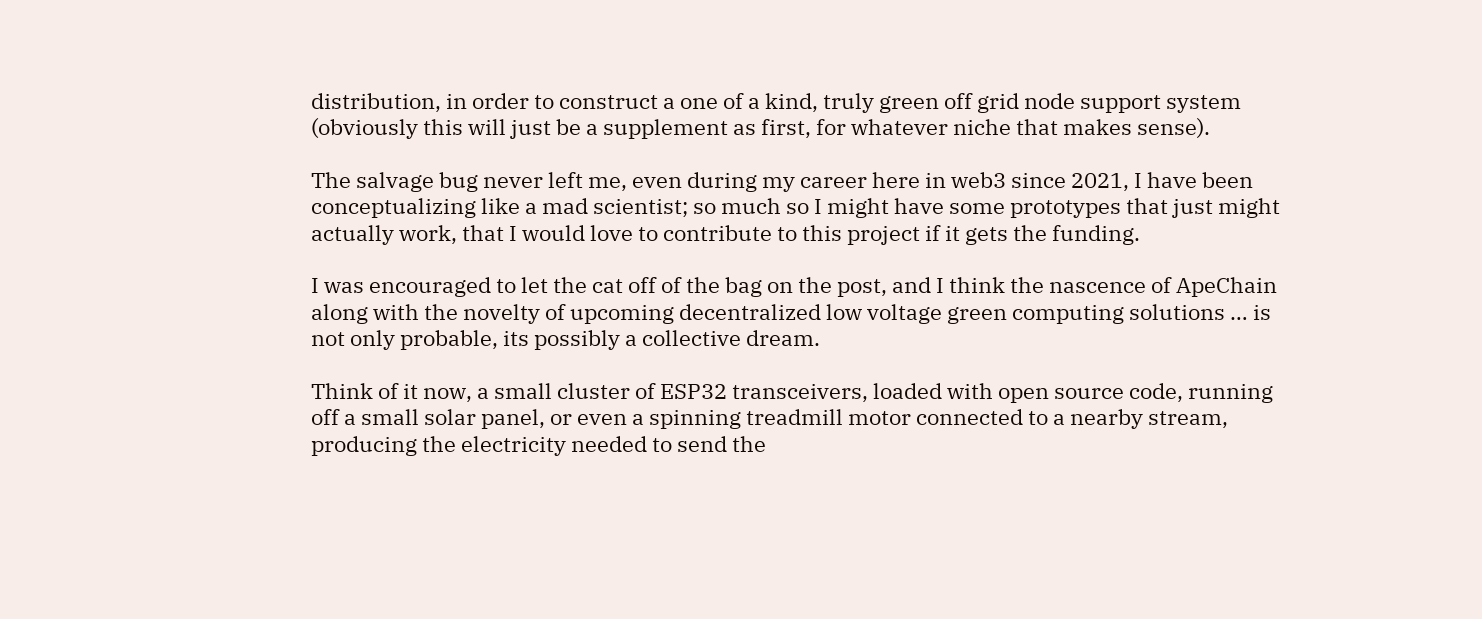distribution, in order to construct a one of a kind, truly green off grid node support system (obviously this will just be a supplement as first, for whatever niche that makes sense).

The salvage bug never left me, even during my career here in web3 since 2021, I have been conceptualizing like a mad scientist; so much so I might have some prototypes that just might actually work, that I would love to contribute to this project if it gets the funding.

I was encouraged to let the cat off of the bag on the post, and I think the nascence of ApeChain along with the novelty of upcoming decentralized low voltage green computing solutions … is not only probable, its possibly a collective dream.

Think of it now, a small cluster of ESP32 transceivers, loaded with open source code, running off a small solar panel, or even a spinning treadmill motor connected to a nearby stream, producing the electricity needed to send the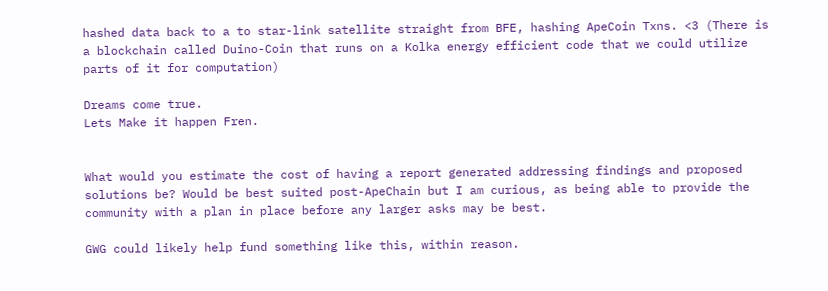hashed data back to a to star-link satellite straight from BFE, hashing ApeCoin Txns. <3 (There is a blockchain called Duino-Coin that runs on a Kolka energy efficient code that we could utilize parts of it for computation)

Dreams come true.
Lets Make it happen Fren.


What would you estimate the cost of having a report generated addressing findings and proposed solutions be? Would be best suited post-ApeChain but I am curious, as being able to provide the community with a plan in place before any larger asks may be best.

GWG could likely help fund something like this, within reason.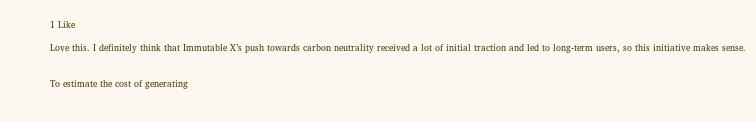1 Like

Love this. I definitely think that Immutable X’s push towards carbon neutrality received a lot of initial traction and led to long-term users, so this initiative makes sense.


To estimate the cost of generating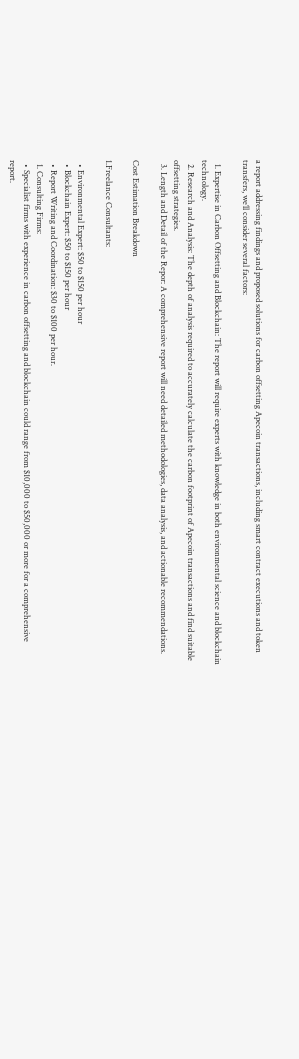a report addressing findings and proposed solutions for carbon offsetting Apecoin transactions, including smart contract executions and token transfers, we’ll consider several factors:

  1. Expertise in Carbon Offsetting and Blockchain: The report will require experts with knowledge in both environmental science and blockchain technology.
  2. Research and Analysis: The depth of analysis required to accurately calculate the carbon footprint of Apecoin transactions and find suitable offsetting strategies.
  3. Length and Detail of the Repor: A comprehensive report will need detailed methodologies, data analysis, and actionable recommendations.

Cost Estimation Breakdown

1.Freelance Consultants:

  • Environmental Expert: $50 to $150 per hour
  • Blockchain Expert: $50 to $150 per hour
  • Report Writing and Coordination: $30 to $100 per hour.
  1. Consulting Firms:
  • Specialist firms with experience in carbon offsetting and blockchain could range from $10,000 to $50,000 or more for a comprehensive report.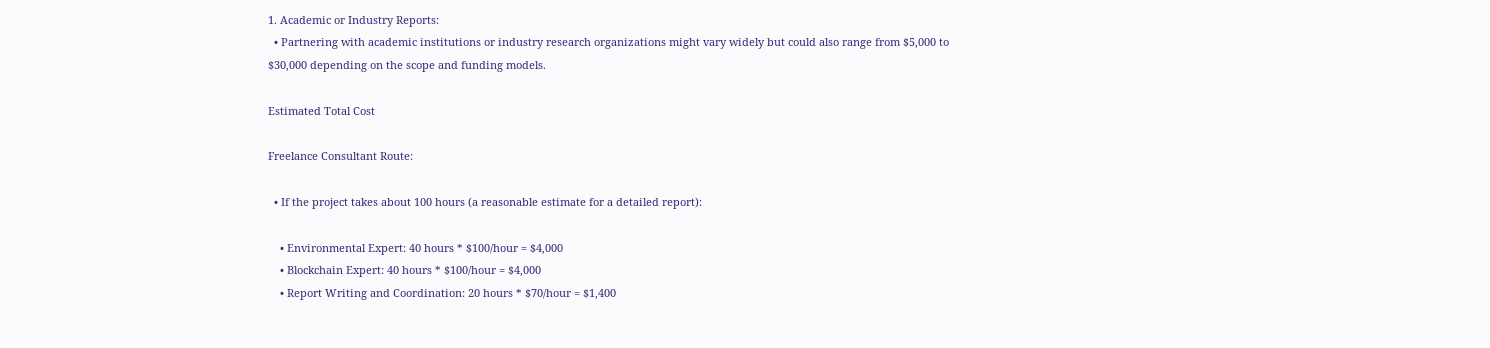1. Academic or Industry Reports:
  • Partnering with academic institutions or industry research organizations might vary widely but could also range from $5,000 to $30,000 depending on the scope and funding models.

Estimated Total Cost

Freelance Consultant Route:

  • If the project takes about 100 hours (a reasonable estimate for a detailed report):

    • Environmental Expert: 40 hours * $100/hour = $4,000
    • Blockchain Expert: 40 hours * $100/hour = $4,000
    • Report Writing and Coordination: 20 hours * $70/hour = $1,400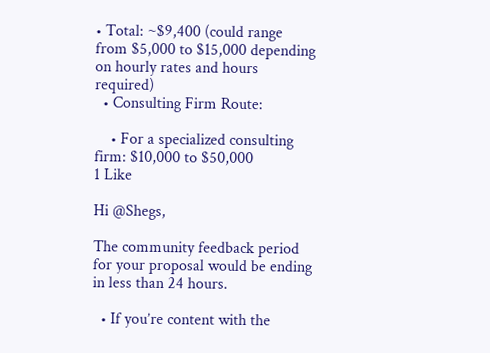• Total: ~$9,400 (could range from $5,000 to $15,000 depending on hourly rates and hours required)
  • Consulting Firm Route:

    • For a specialized consulting firm: $10,000 to $50,000
1 Like

Hi @Shegs,

The community feedback period for your proposal would be ending in less than 24 hours.

  • If you’re content with the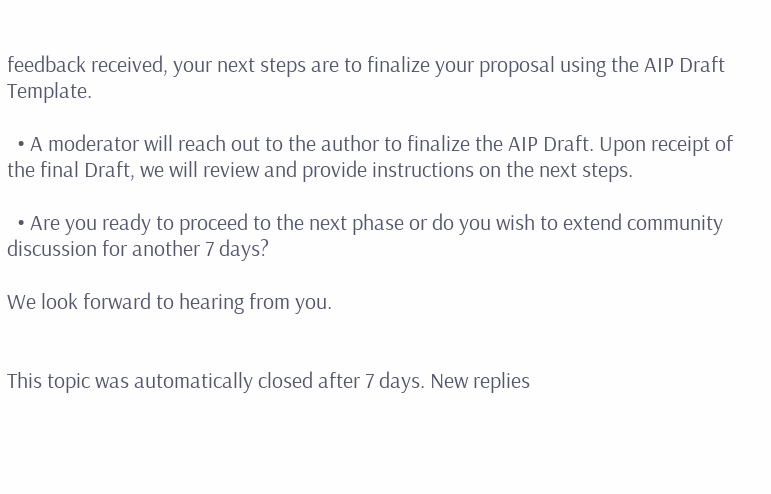feedback received, your next steps are to finalize your proposal using the AIP Draft Template.

  • A moderator will reach out to the author to finalize the AIP Draft. Upon receipt of the final Draft, we will review and provide instructions on the next steps.

  • Are you ready to proceed to the next phase or do you wish to extend community discussion for another 7 days?

We look forward to hearing from you.


This topic was automatically closed after 7 days. New replies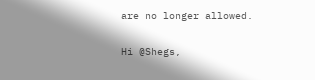are no longer allowed.

Hi @Shegs,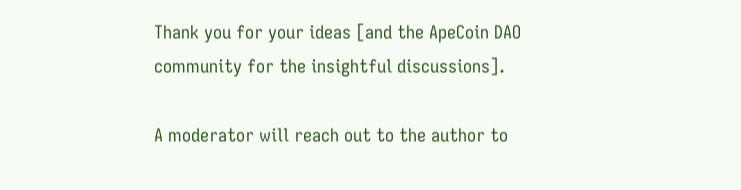Thank you for your ideas [and the ApeCoin DAO community for the insightful discussions].

A moderator will reach out to the author to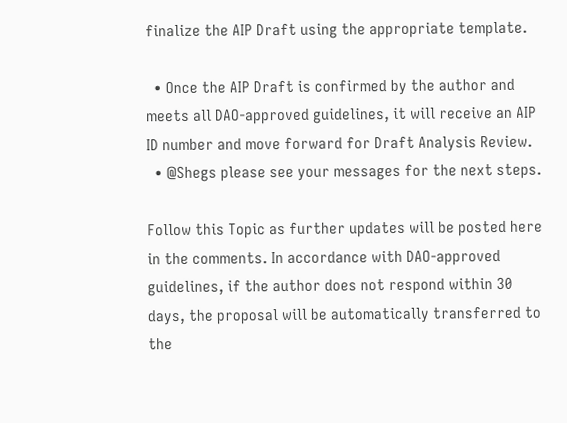finalize the AIP Draft using the appropriate template.

  • Once the AIP Draft is confirmed by the author and meets all DAO-approved guidelines, it will receive an AIP ID number and move forward for Draft Analysis Review.
  • @Shegs please see your messages for the next steps.

Follow this Topic as further updates will be posted here in the comments. In accordance with DAO-approved guidelines, if the author does not respond within 30 days, the proposal will be automatically transferred to the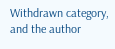Withdrawn category, and the author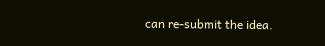can re-submit the idea.